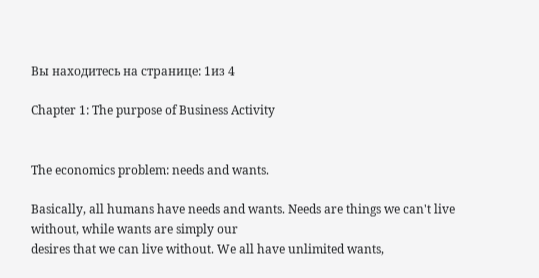Вы находитесь на странице: 1из 4

Chapter 1: The purpose of Business Activity


The economics problem: needs and wants.

Basically, all humans have needs and wants. Needs are things we can't live without, while wants are simply our
desires that we can live without. We all have unlimited wants,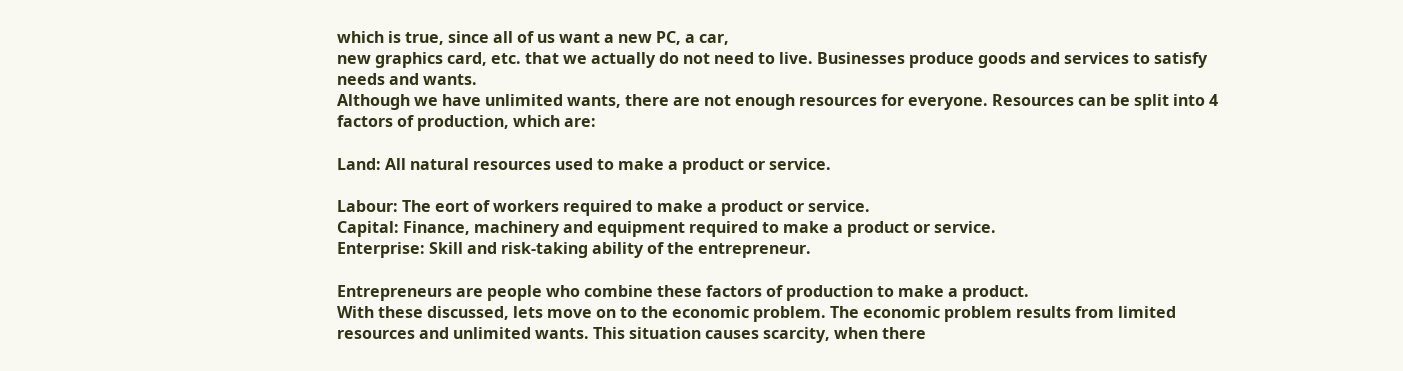which is true, since all of us want a new PC, a car,
new graphics card, etc. that we actually do not need to live. Businesses produce goods and services to satisfy
needs and wants.
Although we have unlimited wants, there are not enough resources for everyone. Resources can be split into 4
factors of production, which are:

Land: All natural resources used to make a product or service.

Labour: The eort of workers required to make a product or service.
Capital: Finance, machinery and equipment required to make a product or service.
Enterprise: Skill and risk-taking ability of the entrepreneur.

Entrepreneurs are people who combine these factors of production to make a product.
With these discussed, lets move on to the economic problem. The economic problem results from limited
resources and unlimited wants. This situation causes scarcity, when there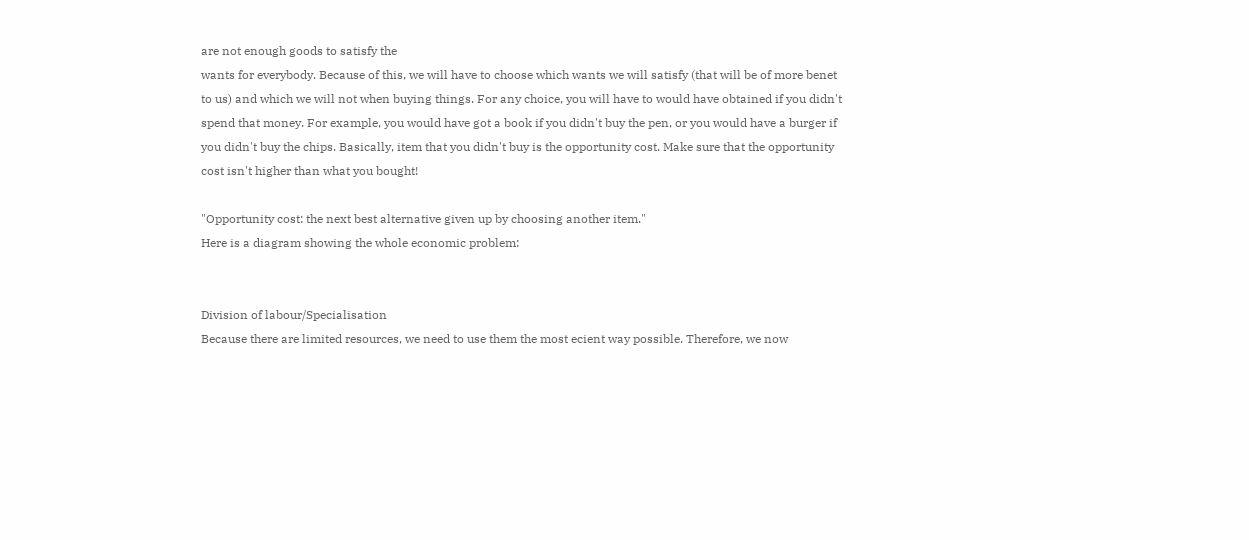are not enough goods to satisfy the
wants for everybody. Because of this, we will have to choose which wants we will satisfy (that will be of more benet
to us) and which we will not when buying things. For any choice, you will have to would have obtained if you didn't
spend that money. For example, you would have got a book if you didn't buy the pen, or you would have a burger if
you didn't buy the chips. Basically, item that you didn't buy is the opportunity cost. Make sure that the opportunity
cost isn't higher than what you bought!

"Opportunity cost: the next best alternative given up by choosing another item."
Here is a diagram showing the whole economic problem:


Division of labour/Specialisation
Because there are limited resources, we need to use them the most ecient way possible. Therefore, we now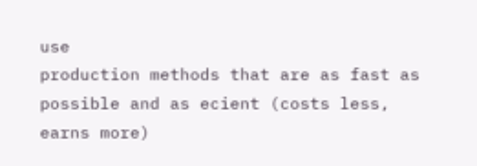use
production methods that are as fast as possible and as ecient (costs less, earns more)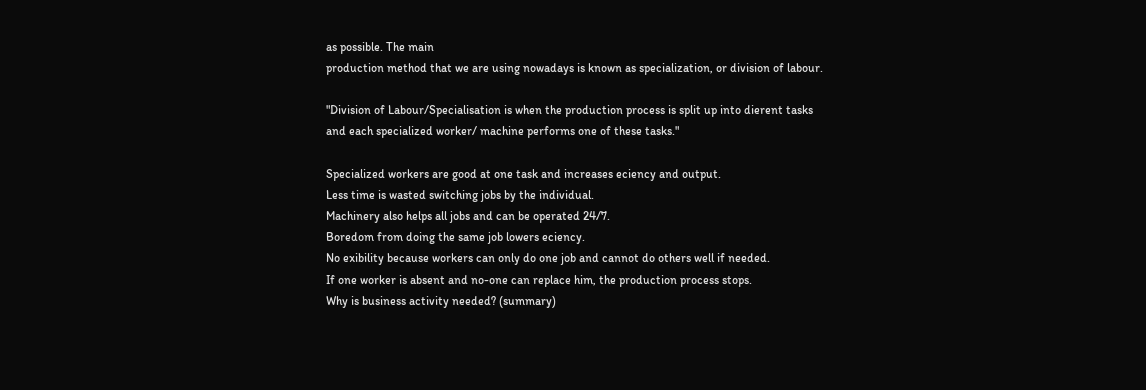as possible. The main
production method that we are using nowadays is known as specialization, or division of labour.

"Division of Labour/Specialisation is when the production process is split up into dierent tasks
and each specialized worker/ machine performs one of these tasks."

Specialized workers are good at one task and increases eciency and output.
Less time is wasted switching jobs by the individual.
Machinery also helps all jobs and can be operated 24/7.
Boredom from doing the same job lowers eciency.
No exibility because workers can only do one job and cannot do others well if needed.
If one worker is absent and no-one can replace him, the production process stops.
Why is business activity needed? (summary)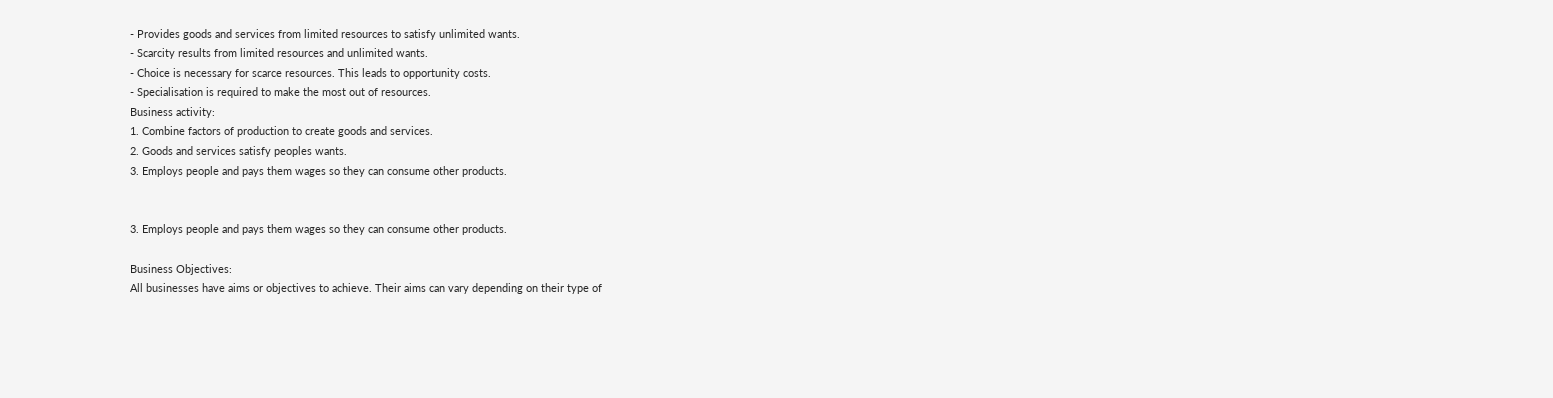- Provides goods and services from limited resources to satisfy unlimited wants.
- Scarcity results from limited resources and unlimited wants.
- Choice is necessary for scarce resources. This leads to opportunity costs.
- Specialisation is required to make the most out of resources.
Business activity:
1. Combine factors of production to create goods and services.
2. Goods and services satisfy peoples wants.
3. Employs people and pays them wages so they can consume other products.


3. Employs people and pays them wages so they can consume other products.

Business Objectives:
All businesses have aims or objectives to achieve. Their aims can vary depending on their type of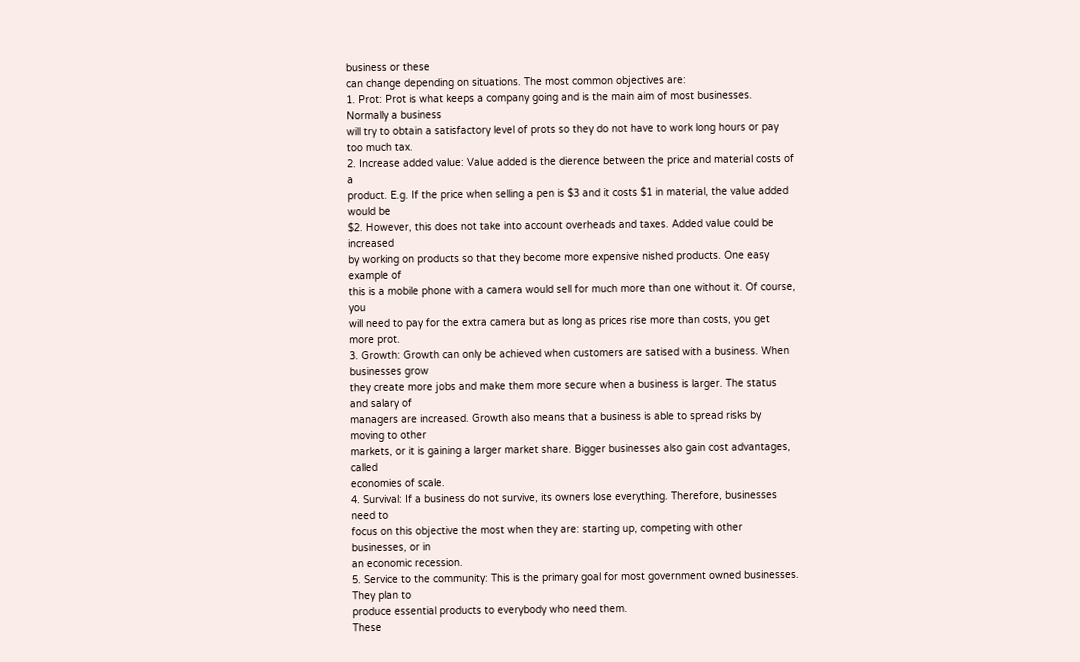business or these
can change depending on situations. The most common objectives are:
1. Prot: Prot is what keeps a company going and is the main aim of most businesses. Normally a business
will try to obtain a satisfactory level of prots so they do not have to work long hours or pay too much tax.
2. Increase added value: Value added is the dierence between the price and material costs of a
product. E.g. If the price when selling a pen is $3 and it costs $1 in material, the value added would be
$2. However, this does not take into account overheads and taxes. Added value could be increased
by working on products so that they become more expensive nished products. One easy example of
this is a mobile phone with a camera would sell for much more than one without it. Of course, you
will need to pay for the extra camera but as long as prices rise more than costs, you get more prot.
3. Growth: Growth can only be achieved when customers are satised with a business. When businesses grow
they create more jobs and make them more secure when a business is larger. The status and salary of
managers are increased. Growth also means that a business is able to spread risks by moving to other
markets, or it is gaining a larger market share. Bigger businesses also gain cost advantages, called
economies of scale.
4. Survival: If a business do not survive, its owners lose everything. Therefore, businesses need to
focus on this objective the most when they are: starting up, competing with other businesses, or in
an economic recession.
5. Service to the community: This is the primary goal for most government owned businesses. They plan to
produce essential products to everybody who need them.
These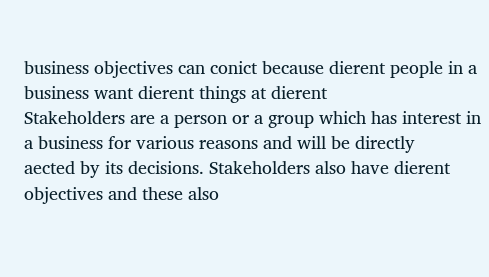business objectives can conict because dierent people in a business want dierent things at dierent
Stakeholders are a person or a group which has interest in a business for various reasons and will be directly
aected by its decisions. Stakeholders also have dierent objectives and these also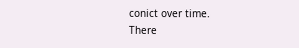conict over time.
There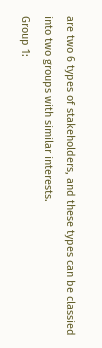are two 6 types of stakeholders, and these types can be classied into two groups with similar interests.
Group 1: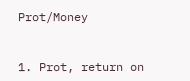Prot/Money


1. Prot, return on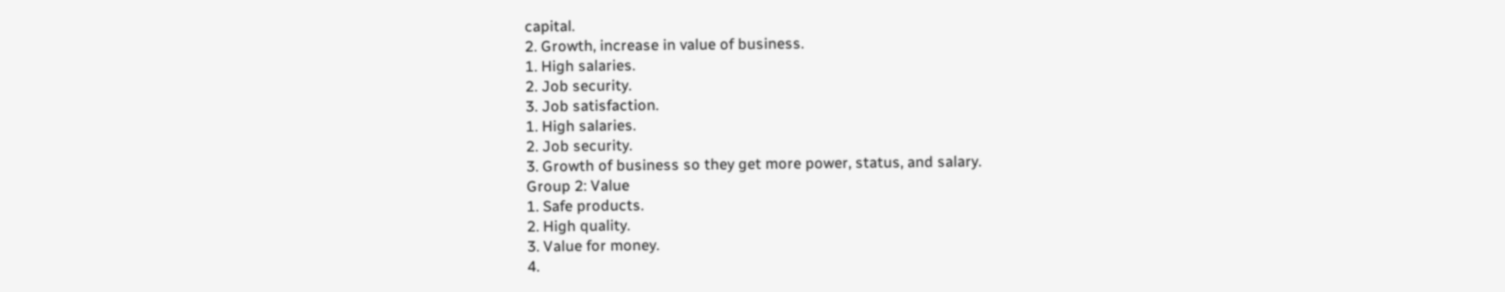capital.
2. Growth, increase in value of business.
1. High salaries.
2. Job security.
3. Job satisfaction.
1. High salaries.
2. Job security.
3. Growth of business so they get more power, status, and salary.
Group 2: Value
1. Safe products.
2. High quality.
3. Value for money.
4.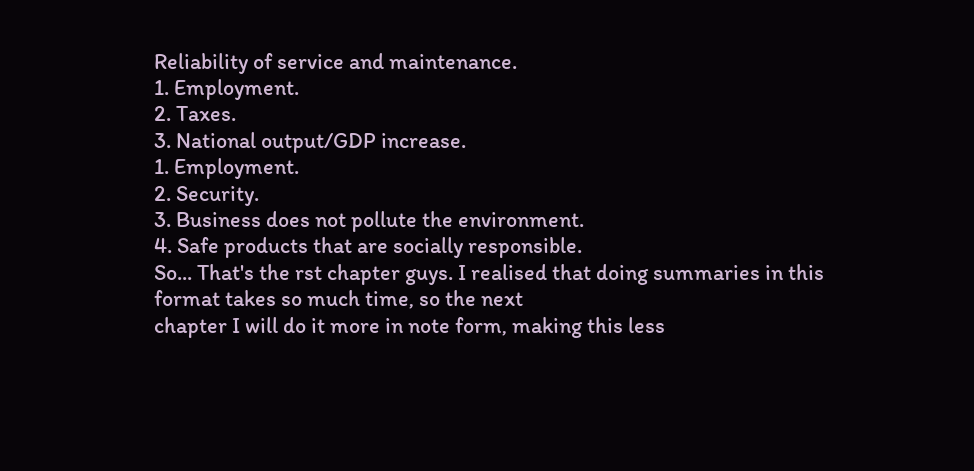Reliability of service and maintenance.
1. Employment.
2. Taxes.
3. National output/GDP increase.
1. Employment.
2. Security.
3. Business does not pollute the environment.
4. Safe products that are socially responsible.
So... That's the rst chapter guys. I realised that doing summaries in this format takes so much time, so the next
chapter I will do it more in note form, making this less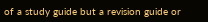of a study guide but a revision guide or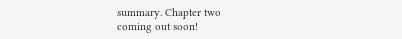summary. Chapter two
coming out soon!